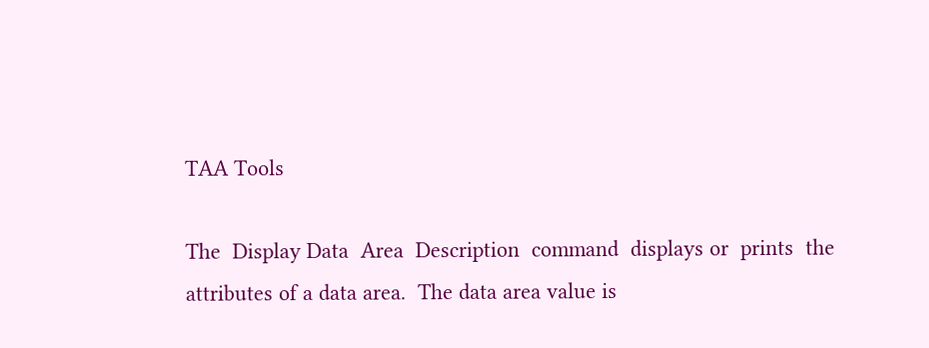TAA Tools

The  Display Data  Area  Description  command  displays or  prints  the
attributes of a data area.  The data area value is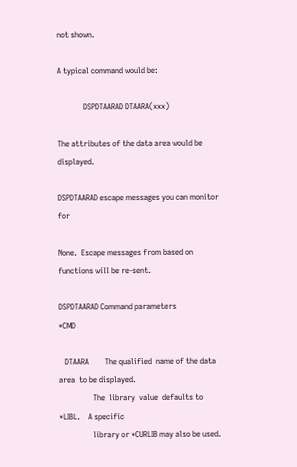not shown.

A typical command would be:

             DSPDTAARAD DTAARA(xxx)

The attributes of the data area would be displayed.

DSPDTAARAD escape messages you can monitor for

None.  Escape messages from based on functions will be re-sent.

DSPDTAARAD Command parameters                         *CMD

   DTAARA        The qualified  name of the data area  to be displayed.
                 The  library  value  defaults to  *LIBL.    A specific
                 library or *CURLIB may also be used.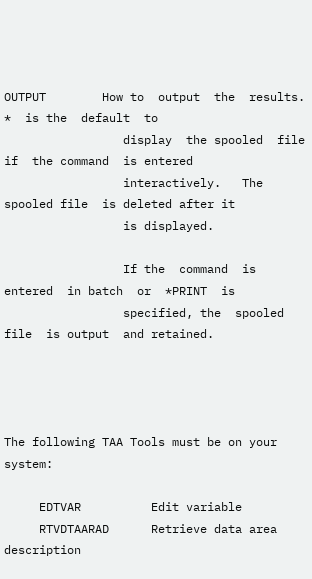OUTPUT        How to  output  the  results.   *  is the  default  to
                 display  the spooled  file if  the command  is entered
                 interactively.   The spooled file  is deleted after it
                 is displayed.

                 If the  command  is  entered  in batch  or  *PRINT  is
                 specified, the  spooled file  is output  and retained.




The following TAA Tools must be on your system:

     EDTVAR          Edit variable
     RTVDTAARAD      Retrieve data area description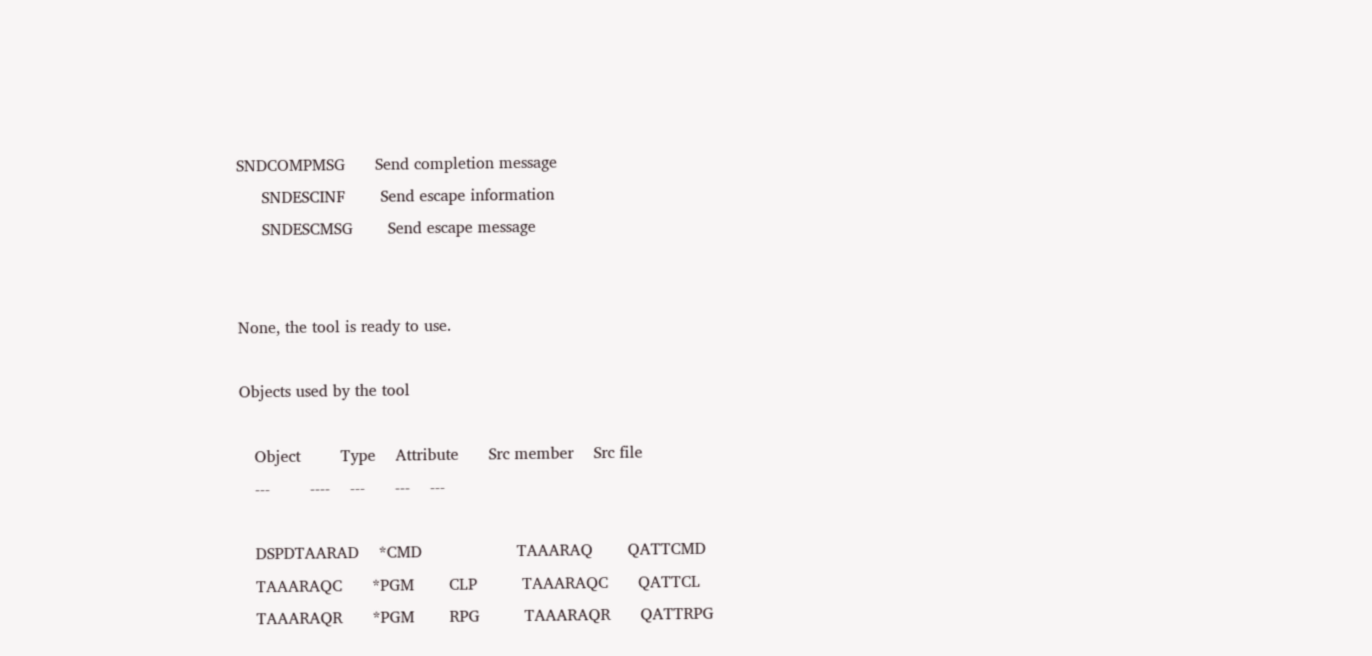SNDCOMPMSG      Send completion message
     SNDESCINF       Send escape information
     SNDESCMSG       Send escape message


None, the tool is ready to use.

Objects used by the tool

   Object        Type    Attribute      Src member    Src file
   ---        ----    ---      ---    ---

   DSPDTAARAD    *CMD                   TAAARAQ       QATTCMD
   TAAARAQC      *PGM       CLP         TAAARAQC      QATTCL
   TAAARAQR      *PGM       RPG         TAAARAQR      QATTRPG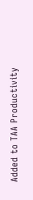Added to TAA Productivity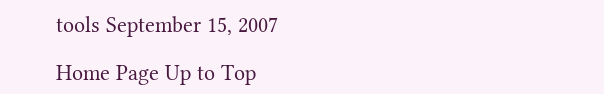tools September 15, 2007

Home Page Up to Top